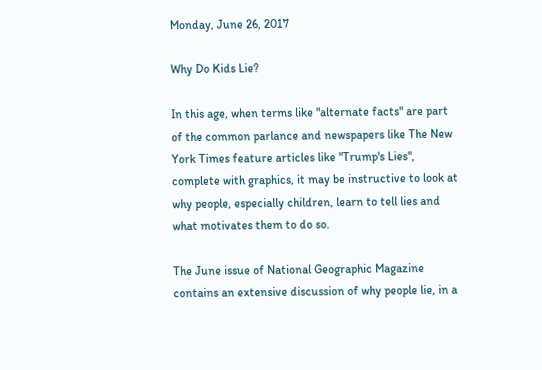Monday, June 26, 2017

Why Do Kids Lie?

In this age, when terms like "alternate facts" are part of the common parlance and newspapers like The New York Times feature articles like "Trump's Lies", complete with graphics, it may be instructive to look at why people, especially children, learn to tell lies and what motivates them to do so.

The June issue of National Geographic Magazine contains an extensive discussion of why people lie, in a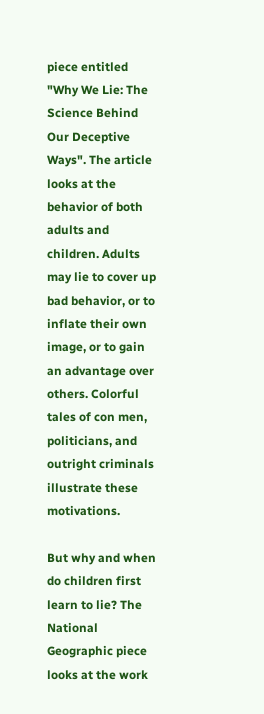piece entitled "Why We Lie: The Science Behind Our Deceptive Ways". The article looks at the behavior of both adults and children. Adults may lie to cover up bad behavior, or to inflate their own image, or to gain an advantage over others. Colorful tales of con men, politicians, and outright criminals illustrate these motivations.

But why and when do children first learn to lie? The National Geographic piece looks at the work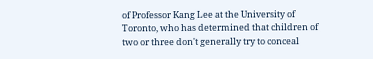of Professor Kang Lee at the University of Toronto, who has determined that children of two or three don't generally try to conceal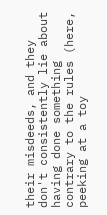their misdeeds, and they don't consistently lie about having done something contrary to the rules (here, peeking at a toy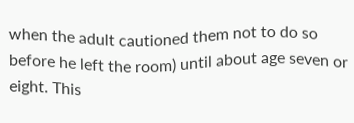when the adult cautioned them not to do so before he left the room) until about age seven or eight. This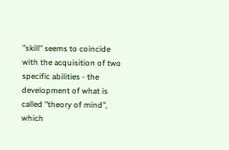"skill" seems to coincide with the acquisition of two specific abilities - the development of what is called "theory of mind", which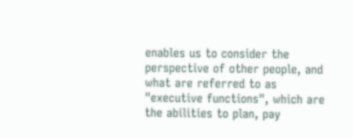enables us to consider the perspective of other people, and what are referred to as "executive functions", which are the abilities to plan, pay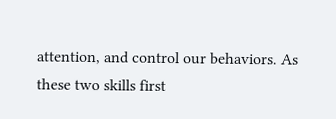attention, and control our behaviors. As these two skills first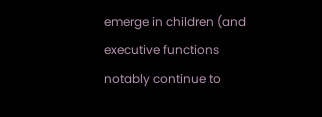emerge in children (and executive functions notably continue to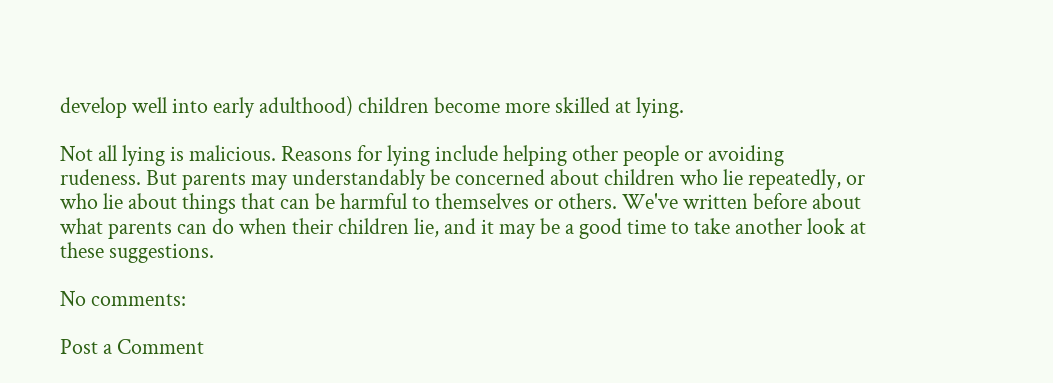develop well into early adulthood) children become more skilled at lying.

Not all lying is malicious. Reasons for lying include helping other people or avoiding rudeness. But parents may understandably be concerned about children who lie repeatedly, or who lie about things that can be harmful to themselves or others. We've written before about what parents can do when their children lie, and it may be a good time to take another look at these suggestions.

No comments:

Post a Comment